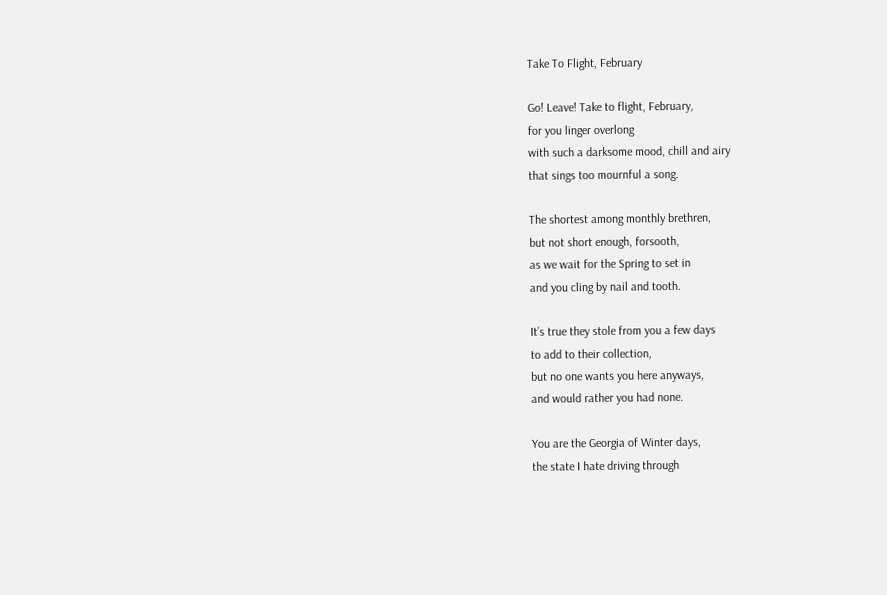Take To Flight, February

Go! Leave! Take to flight, February,
for you linger overlong
with such a darksome mood, chill and airy
that sings too mournful a song.

The shortest among monthly brethren,
but not short enough, forsooth,
as we wait for the Spring to set in
and you cling by nail and tooth.

It’s true they stole from you a few days
to add to their collection,
but no one wants you here anyways,
and would rather you had none.

You are the Georgia of Winter days,
the state I hate driving through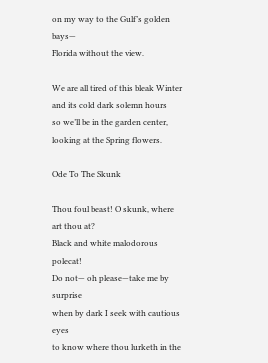on my way to the Gulf’s golden bays—
Florida without the view.

We are all tired of this bleak Winter
and its cold dark solemn hours
so we’ll be in the garden center,
looking at the Spring flowers.

Ode To The Skunk

Thou foul beast! O skunk, where art thou at?
Black and white malodorous polecat!
Do not— oh please—take me by surprise
when by dark I seek with cautious eyes
to know where thou lurketh in the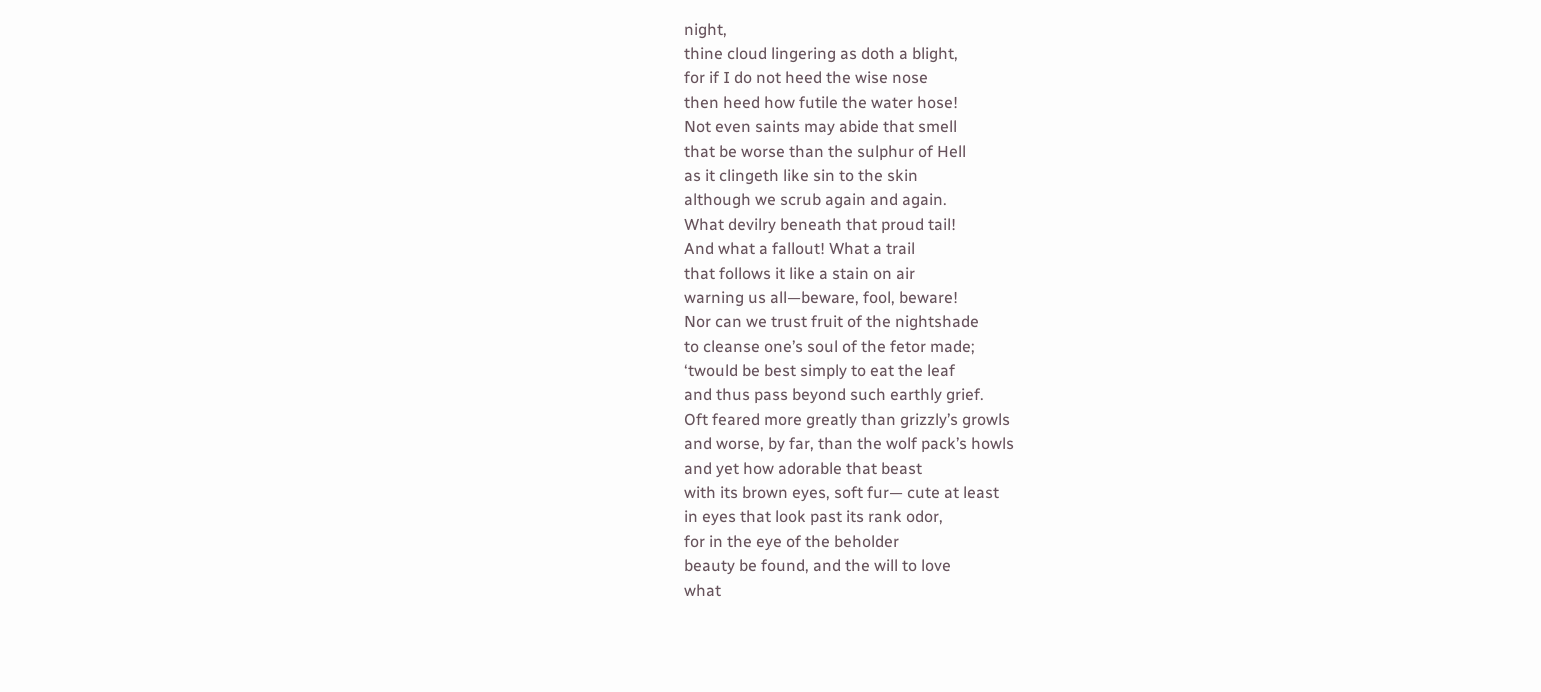night,
thine cloud lingering as doth a blight,
for if I do not heed the wise nose
then heed how futile the water hose!
Not even saints may abide that smell
that be worse than the sulphur of Hell
as it clingeth like sin to the skin
although we scrub again and again.
What devilry beneath that proud tail!
And what a fallout! What a trail
that follows it like a stain on air
warning us all—beware, fool, beware!
Nor can we trust fruit of the nightshade
to cleanse one’s soul of the fetor made;
‘twould be best simply to eat the leaf
and thus pass beyond such earthly grief.
Oft feared more greatly than grizzly’s growls
and worse, by far, than the wolf pack’s howls
and yet how adorable that beast
with its brown eyes, soft fur— cute at least
in eyes that look past its rank odor,
for in the eye of the beholder
beauty be found, and the will to love
what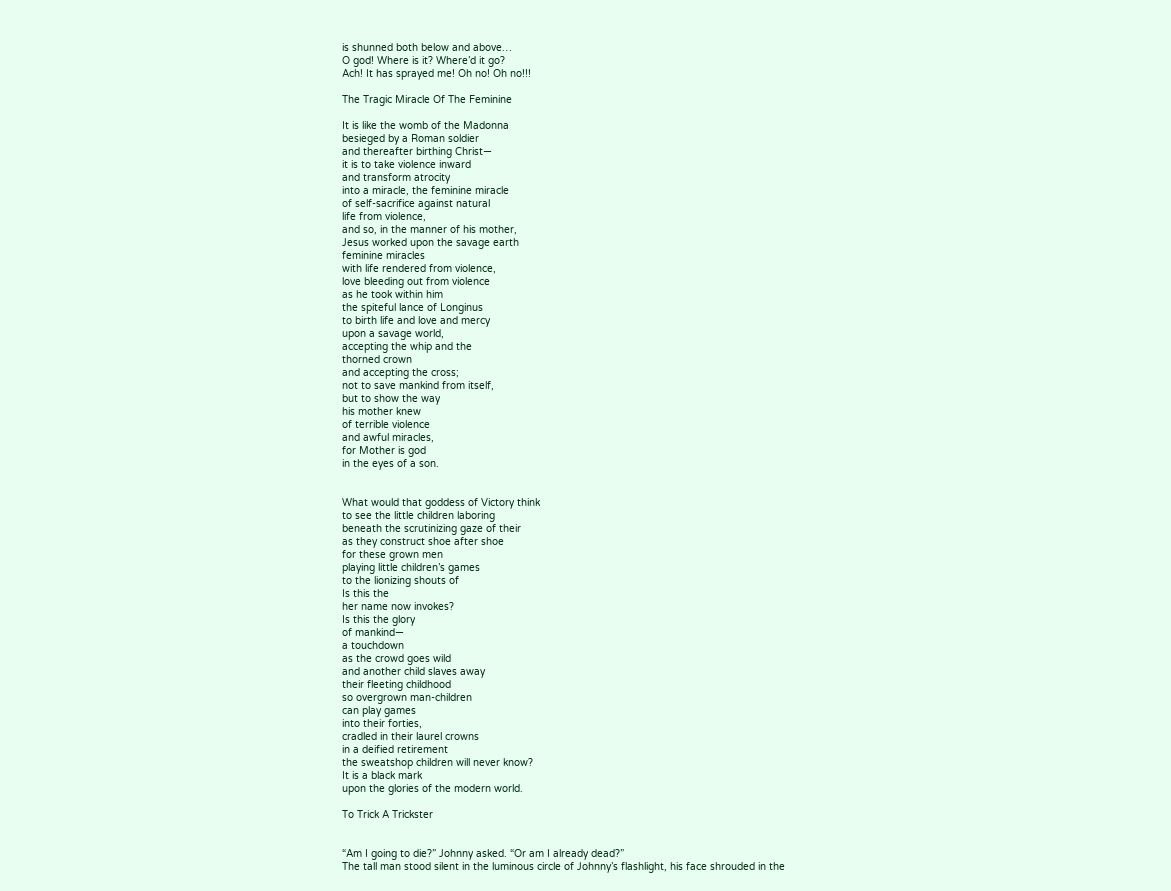is shunned both below and above…
O god! Where is it? Where’d it go?
Ach! It has sprayed me! Oh no! Oh no!!!

The Tragic Miracle Of The Feminine

It is like the womb of the Madonna
besieged by a Roman soldier
and thereafter birthing Christ—
it is to take violence inward
and transform atrocity
into a miracle, the feminine miracle
of self-sacrifice against natural
life from violence,
and so, in the manner of his mother,
Jesus worked upon the savage earth
feminine miracles
with life rendered from violence,
love bleeding out from violence
as he took within him
the spiteful lance of Longinus
to birth life and love and mercy
upon a savage world,
accepting the whip and the
thorned crown
and accepting the cross;
not to save mankind from itself,
but to show the way
his mother knew
of terrible violence
and awful miracles,
for Mother is god
in the eyes of a son.


What would that goddess of Victory think
to see the little children laboring
beneath the scrutinizing gaze of their
as they construct shoe after shoe
for these grown men
playing little children’s games
to the lionizing shouts of
Is this the
her name now invokes?
Is this the glory
of mankind—
a touchdown
as the crowd goes wild
and another child slaves away
their fleeting childhood
so overgrown man-children
can play games
into their forties,
cradled in their laurel crowns
in a deified retirement
the sweatshop children will never know?
It is a black mark
upon the glories of the modern world.

To Trick A Trickster


“Am I going to die?” Johnny asked. “Or am I already dead?”
The tall man stood silent in the luminous circle of Johnny’s flashlight, his face shrouded in the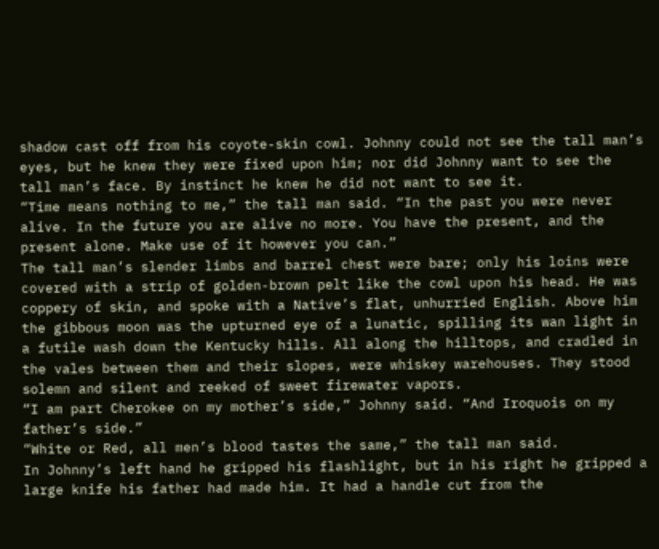shadow cast off from his coyote-skin cowl. Johnny could not see the tall man’s eyes, but he knew they were fixed upon him; nor did Johnny want to see the tall man’s face. By instinct he knew he did not want to see it.
“Time means nothing to me,” the tall man said. “In the past you were never alive. In the future you are alive no more. You have the present, and the present alone. Make use of it however you can.”
The tall man’s slender limbs and barrel chest were bare; only his loins were covered with a strip of golden-brown pelt like the cowl upon his head. He was coppery of skin, and spoke with a Native’s flat, unhurried English. Above him the gibbous moon was the upturned eye of a lunatic, spilling its wan light in a futile wash down the Kentucky hills. All along the hilltops, and cradled in the vales between them and their slopes, were whiskey warehouses. They stood solemn and silent and reeked of sweet firewater vapors.
“I am part Cherokee on my mother’s side,” Johnny said. “And Iroquois on my father’s side.”
“White or Red, all men’s blood tastes the same,” the tall man said.
In Johnny’s left hand he gripped his flashlight, but in his right he gripped a large knife his father had made him. It had a handle cut from the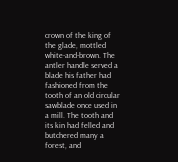crown of the king of the glade, mottled white-and-brown. The antler handle served a blade his father had fashioned from the tooth of an old circular sawblade once used in a mill. The tooth and its kin had felled and butchered many a forest, and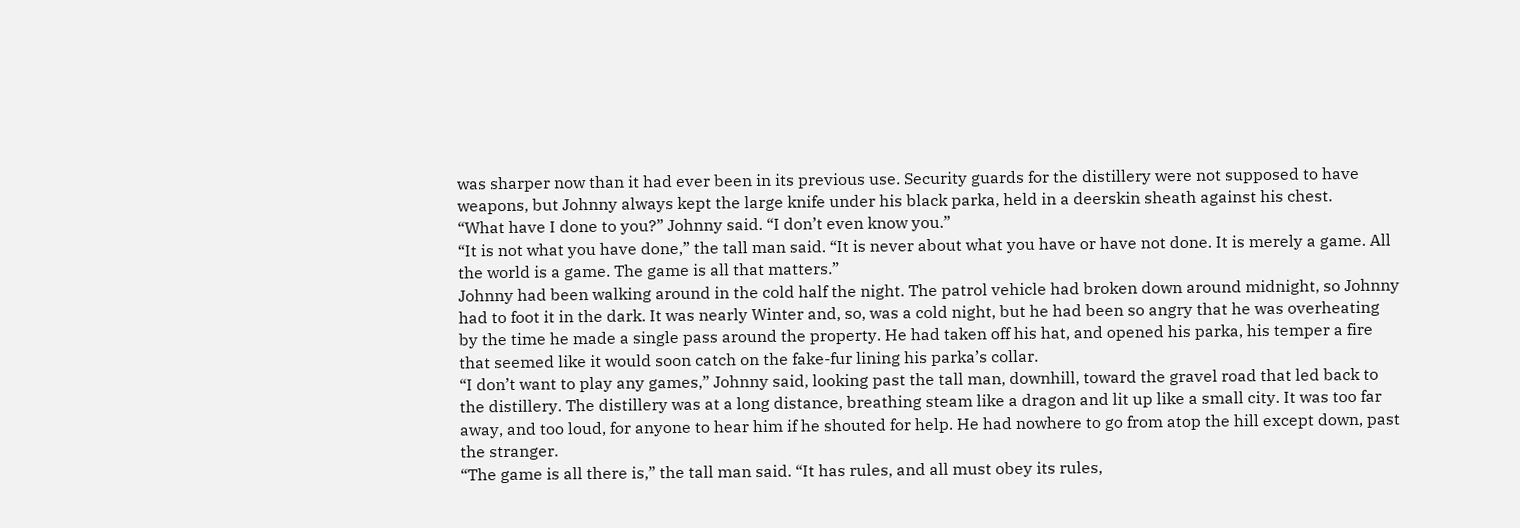was sharper now than it had ever been in its previous use. Security guards for the distillery were not supposed to have weapons, but Johnny always kept the large knife under his black parka, held in a deerskin sheath against his chest.
“What have I done to you?” Johnny said. “I don’t even know you.”
“It is not what you have done,” the tall man said. “It is never about what you have or have not done. It is merely a game. All the world is a game. The game is all that matters.”
Johnny had been walking around in the cold half the night. The patrol vehicle had broken down around midnight, so Johnny had to foot it in the dark. It was nearly Winter and, so, was a cold night, but he had been so angry that he was overheating by the time he made a single pass around the property. He had taken off his hat, and opened his parka, his temper a fire that seemed like it would soon catch on the fake-fur lining his parka’s collar.
“I don’t want to play any games,” Johnny said, looking past the tall man, downhill, toward the gravel road that led back to the distillery. The distillery was at a long distance, breathing steam like a dragon and lit up like a small city. It was too far away, and too loud, for anyone to hear him if he shouted for help. He had nowhere to go from atop the hill except down, past the stranger.
“The game is all there is,” the tall man said. “It has rules, and all must obey its rules,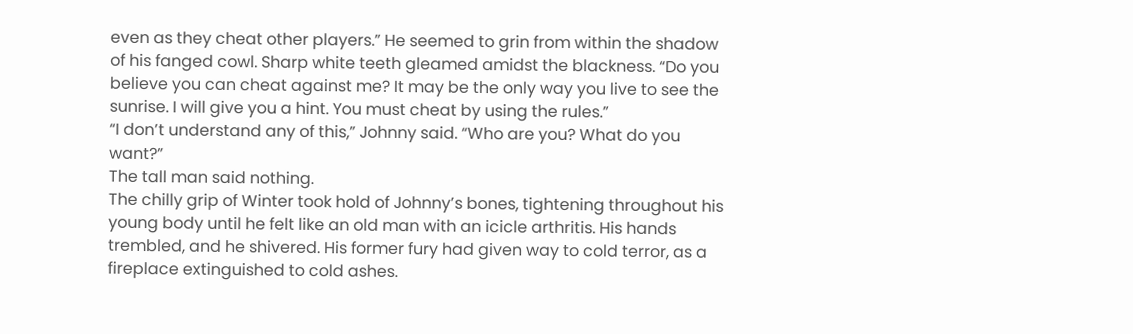even as they cheat other players.” He seemed to grin from within the shadow of his fanged cowl. Sharp white teeth gleamed amidst the blackness. “Do you believe you can cheat against me? It may be the only way you live to see the sunrise. I will give you a hint. You must cheat by using the rules.”
“I don’t understand any of this,” Johnny said. “Who are you? What do you want?”
The tall man said nothing.
The chilly grip of Winter took hold of Johnny’s bones, tightening throughout his young body until he felt like an old man with an icicle arthritis. His hands trembled, and he shivered. His former fury had given way to cold terror, as a fireplace extinguished to cold ashes.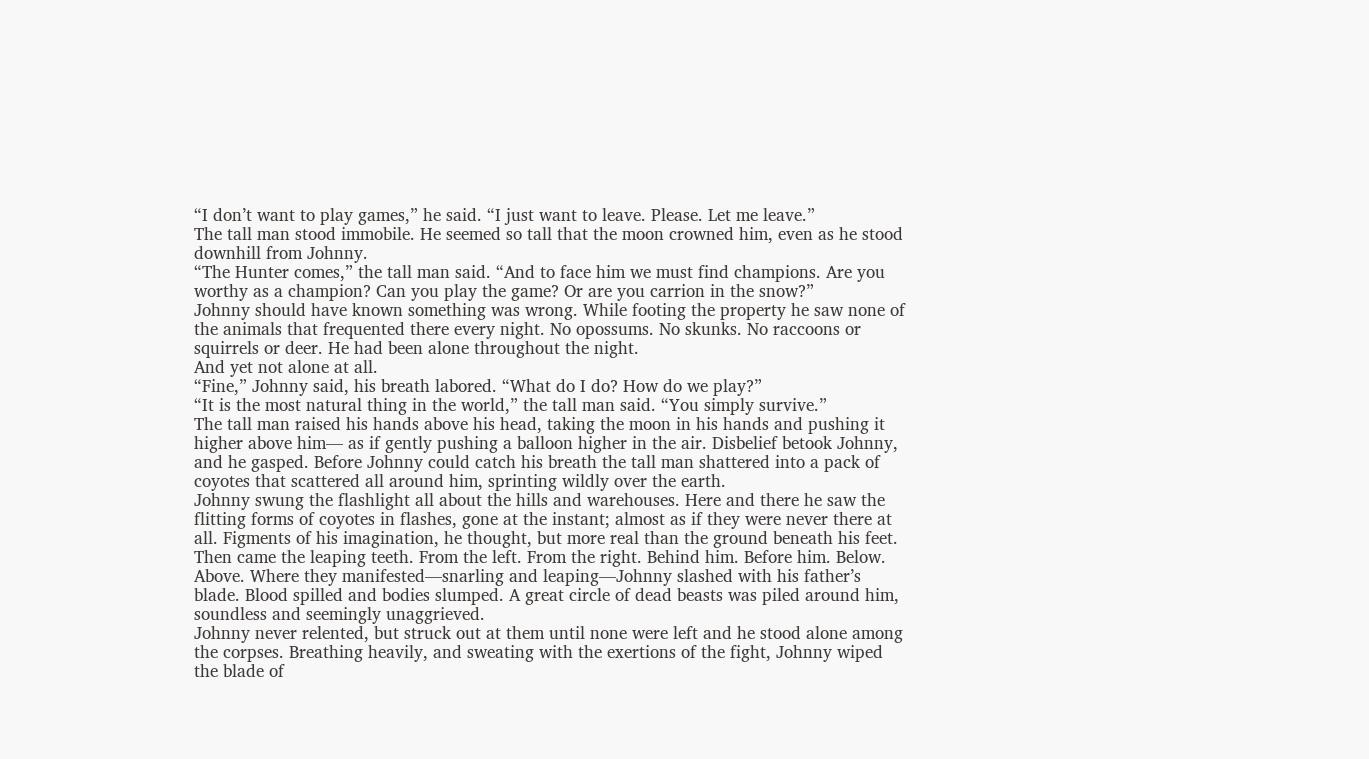“I don’t want to play games,” he said. “I just want to leave. Please. Let me leave.”
The tall man stood immobile. He seemed so tall that the moon crowned him, even as he stood downhill from Johnny.
“The Hunter comes,” the tall man said. “And to face him we must find champions. Are you worthy as a champion? Can you play the game? Or are you carrion in the snow?”
Johnny should have known something was wrong. While footing the property he saw none of the animals that frequented there every night. No opossums. No skunks. No raccoons or squirrels or deer. He had been alone throughout the night.
And yet not alone at all.
“Fine,” Johnny said, his breath labored. “What do I do? How do we play?”
“It is the most natural thing in the world,” the tall man said. “You simply survive.”
The tall man raised his hands above his head, taking the moon in his hands and pushing it higher above him— as if gently pushing a balloon higher in the air. Disbelief betook Johnny, and he gasped. Before Johnny could catch his breath the tall man shattered into a pack of coyotes that scattered all around him, sprinting wildly over the earth.
Johnny swung the flashlight all about the hills and warehouses. Here and there he saw the flitting forms of coyotes in flashes, gone at the instant; almost as if they were never there at all. Figments of his imagination, he thought, but more real than the ground beneath his feet.
Then came the leaping teeth. From the left. From the right. Behind him. Before him. Below. Above. Where they manifested—snarling and leaping—Johnny slashed with his father’s blade. Blood spilled and bodies slumped. A great circle of dead beasts was piled around him, soundless and seemingly unaggrieved.
Johnny never relented, but struck out at them until none were left and he stood alone among the corpses. Breathing heavily, and sweating with the exertions of the fight, Johnny wiped the blade of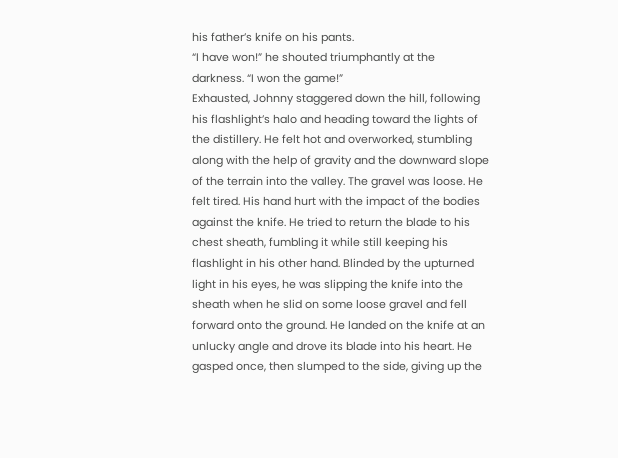his father’s knife on his pants.
“I have won!” he shouted triumphantly at the darkness. “I won the game!”
Exhausted, Johnny staggered down the hill, following his flashlight’s halo and heading toward the lights of the distillery. He felt hot and overworked, stumbling along with the help of gravity and the downward slope of the terrain into the valley. The gravel was loose. He felt tired. His hand hurt with the impact of the bodies against the knife. He tried to return the blade to his chest sheath, fumbling it while still keeping his flashlight in his other hand. Blinded by the upturned light in his eyes, he was slipping the knife into the sheath when he slid on some loose gravel and fell forward onto the ground. He landed on the knife at an unlucky angle and drove its blade into his heart. He gasped once, then slumped to the side, giving up the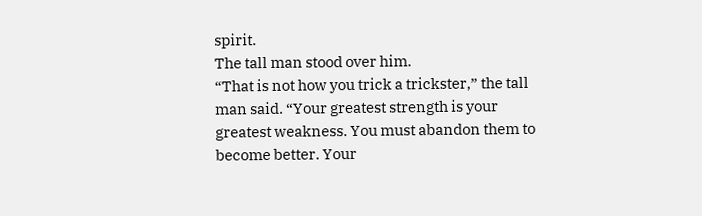spirit.
The tall man stood over him.
“That is not how you trick a trickster,” the tall man said. “Your greatest strength is your greatest weakness. You must abandon them to become better. Your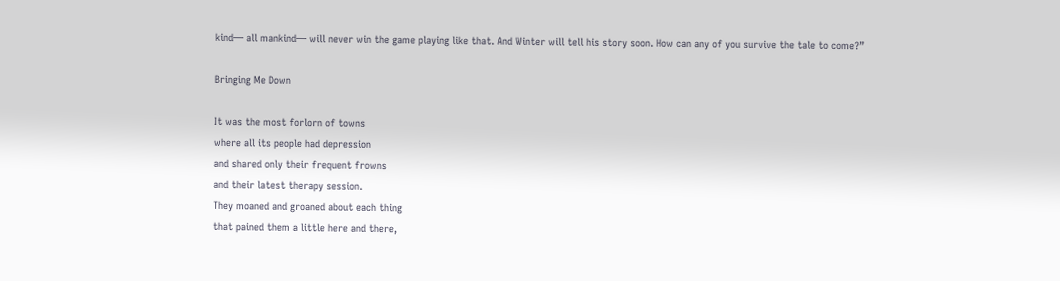kind— all mankind— will never win the game playing like that. And Winter will tell his story soon. How can any of you survive the tale to come?”

Bringing Me Down

It was the most forlorn of towns
where all its people had depression
and shared only their frequent frowns
and their latest therapy session.
They moaned and groaned about each thing
that pained them a little here and there,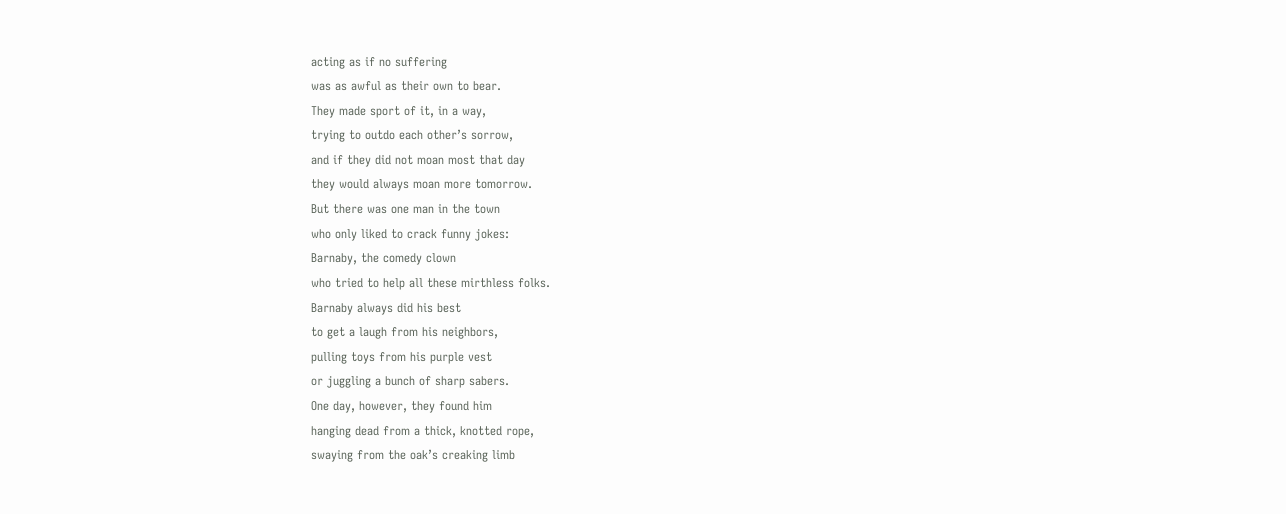acting as if no suffering
was as awful as their own to bear.
They made sport of it, in a way,
trying to outdo each other’s sorrow,
and if they did not moan most that day
they would always moan more tomorrow.
But there was one man in the town
who only liked to crack funny jokes:
Barnaby, the comedy clown
who tried to help all these mirthless folks.
Barnaby always did his best
to get a laugh from his neighbors,
pulling toys from his purple vest
or juggling a bunch of sharp sabers.
One day, however, they found him
hanging dead from a thick, knotted rope,
swaying from the oak’s creaking limb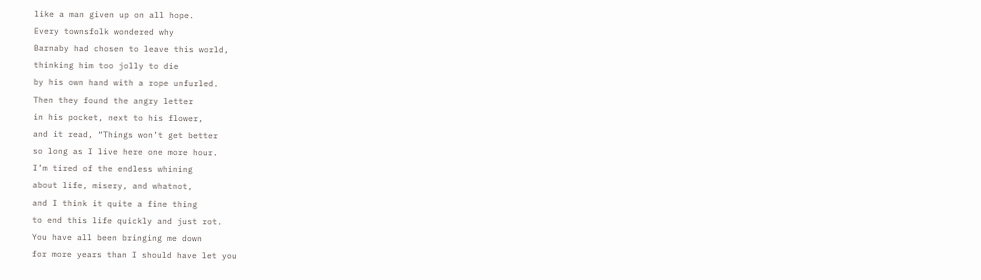like a man given up on all hope.
Every townsfolk wondered why
Barnaby had chosen to leave this world,
thinking him too jolly to die
by his own hand with a rope unfurled.
Then they found the angry letter
in his pocket, next to his flower,
and it read, “Things won’t get better
so long as I live here one more hour.
I’m tired of the endless whining
about life, misery, and whatnot,
and I think it quite a fine thing
to end this life quickly and just rot.
You have all been bringing me down
for more years than I should have let you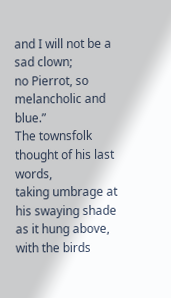and I will not be a sad clown;
no Pierrot, so melancholic and blue.”
The townsfolk thought of his last words,
taking umbrage at his swaying shade
as it hung above, with the birds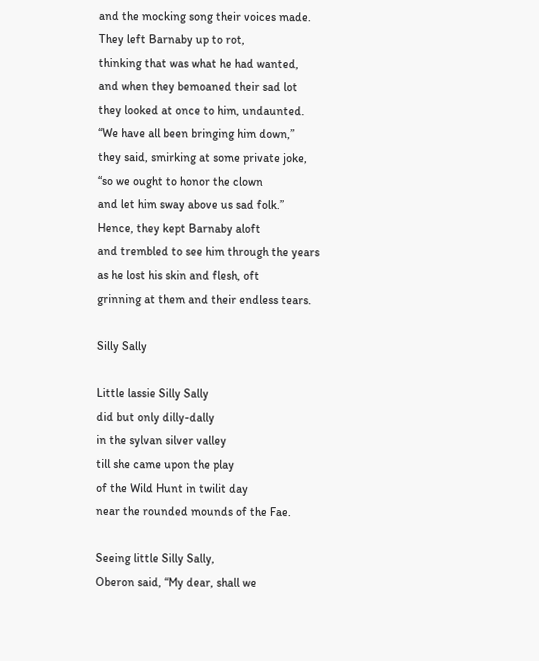and the mocking song their voices made.
They left Barnaby up to rot,
thinking that was what he had wanted,
and when they bemoaned their sad lot
they looked at once to him, undaunted.
“We have all been bringing him down,”
they said, smirking at some private joke,
“so we ought to honor the clown
and let him sway above us sad folk.”
Hence, they kept Barnaby aloft
and trembled to see him through the years
as he lost his skin and flesh, oft
grinning at them and their endless tears.

Silly Sally

Little lassie Silly Sally
did but only dilly-dally
in the sylvan silver valley
till she came upon the play
of the Wild Hunt in twilit day
near the rounded mounds of the Fae.

Seeing little Silly Sally,
Oberon said, “My dear, shall we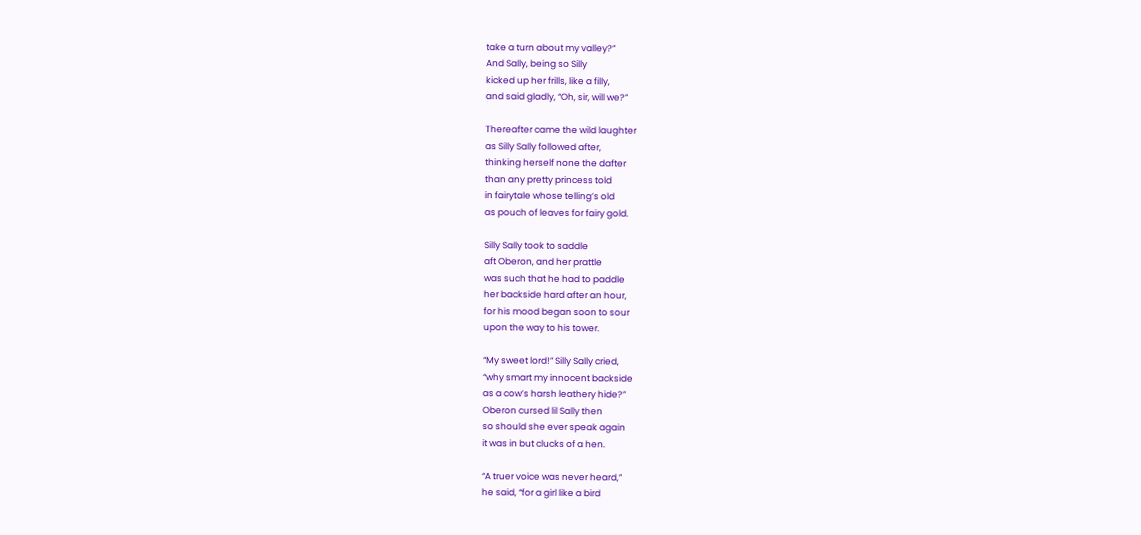take a turn about my valley?”
And Sally, being so Silly
kicked up her frills, like a filly,
and said gladly, “Oh, sir, will we?”

Thereafter came the wild laughter
as Silly Sally followed after,
thinking herself none the dafter
than any pretty princess told
in fairytale whose telling’s old
as pouch of leaves for fairy gold.

Silly Sally took to saddle
aft Oberon, and her prattle
was such that he had to paddle
her backside hard after an hour,
for his mood began soon to sour
upon the way to his tower.

“My sweet lord!” Silly Sally cried,
“why smart my innocent backside
as a cow’s harsh leathery hide?”
Oberon cursed lil Sally then
so should she ever speak again
it was in but clucks of a hen.

“A truer voice was never heard,”
he said, “for a girl like a bird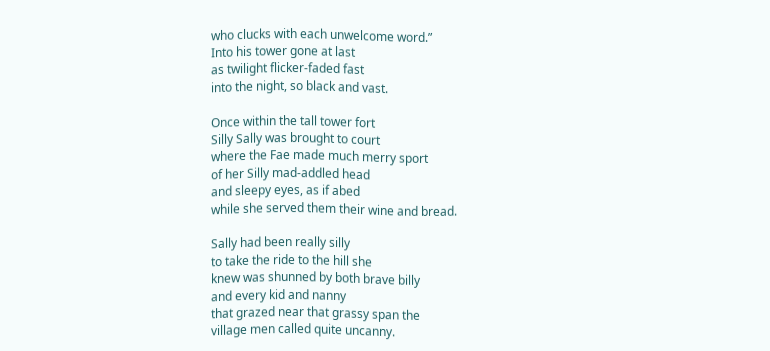who clucks with each unwelcome word.”
Into his tower gone at last
as twilight flicker-faded fast
into the night, so black and vast.

Once within the tall tower fort
Silly Sally was brought to court
where the Fae made much merry sport
of her Silly mad-addled head
and sleepy eyes, as if abed
while she served them their wine and bread.

Sally had been really silly
to take the ride to the hill she
knew was shunned by both brave billy
and every kid and nanny
that grazed near that grassy span the
village men called quite uncanny.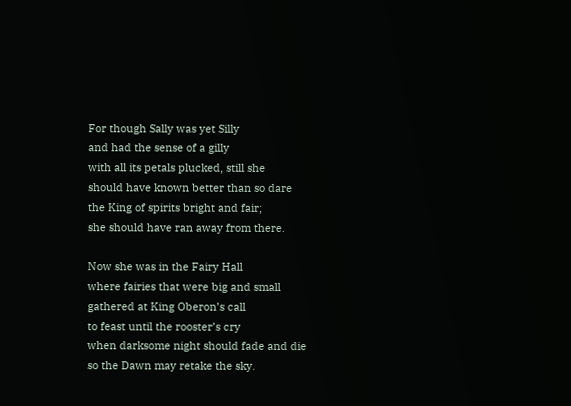For though Sally was yet Silly
and had the sense of a gilly
with all its petals plucked, still she
should have known better than so dare
the King of spirits bright and fair;
she should have ran away from there.

Now she was in the Fairy Hall
where fairies that were big and small
gathered at King Oberon’s call
to feast until the rooster’s cry
when darksome night should fade and die
so the Dawn may retake the sky.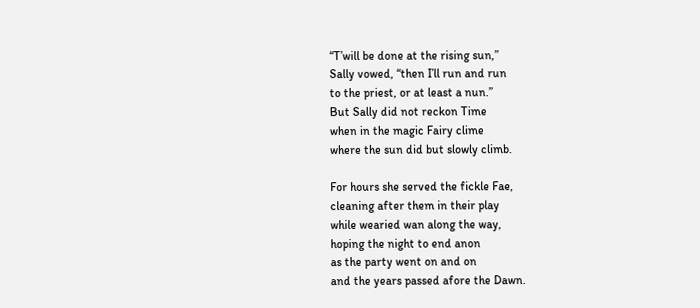“T’will be done at the rising sun,”
Sally vowed, “then I’ll run and run
to the priest, or at least a nun.”
But Sally did not reckon Time
when in the magic Fairy clime
where the sun did but slowly climb.

For hours she served the fickle Fae,
cleaning after them in their play
while wearied wan along the way,
hoping the night to end anon
as the party went on and on
and the years passed afore the Dawn.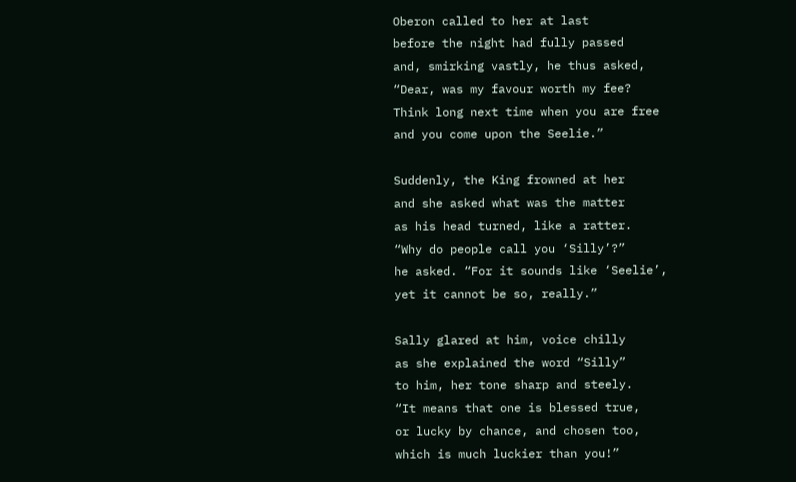Oberon called to her at last
before the night had fully passed
and, smirking vastly, he thus asked,
“Dear, was my favour worth my fee?
Think long next time when you are free
and you come upon the Seelie.”

Suddenly, the King frowned at her
and she asked what was the matter
as his head turned, like a ratter.
“Why do people call you ‘Silly’?”
he asked. “For it sounds like ‘Seelie’,
yet it cannot be so, really.”

Sally glared at him, voice chilly
as she explained the word “Silly”
to him, her tone sharp and steely.
“It means that one is blessed true,
or lucky by chance, and chosen too,
which is much luckier than you!”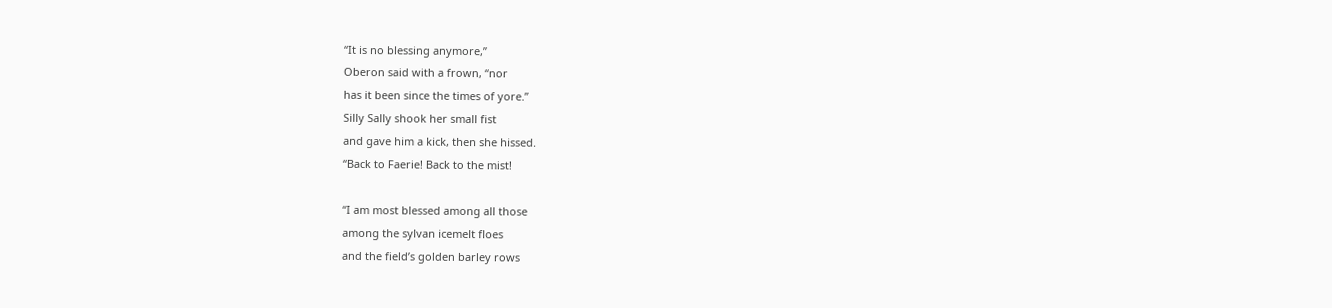“It is no blessing anymore,”
Oberon said with a frown, “nor
has it been since the times of yore.”
Silly Sally shook her small fist
and gave him a kick, then she hissed.
“Back to Faerie! Back to the mist!

“I am most blessed among all those
among the sylvan icemelt floes
and the field’s golden barley rows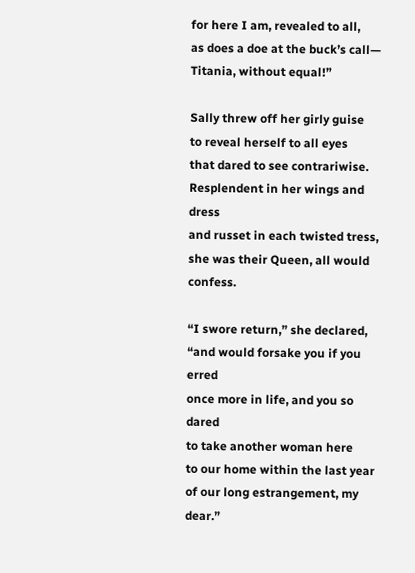for here I am, revealed to all,
as does a doe at the buck’s call—
Titania, without equal!”

Sally threw off her girly guise
to reveal herself to all eyes
that dared to see contrariwise.
Resplendent in her wings and dress
and russet in each twisted tress,
she was their Queen, all would confess.

“I swore return,” she declared,
“and would forsake you if you erred
once more in life, and you so dared
to take another woman here
to our home within the last year
of our long estrangement, my dear.”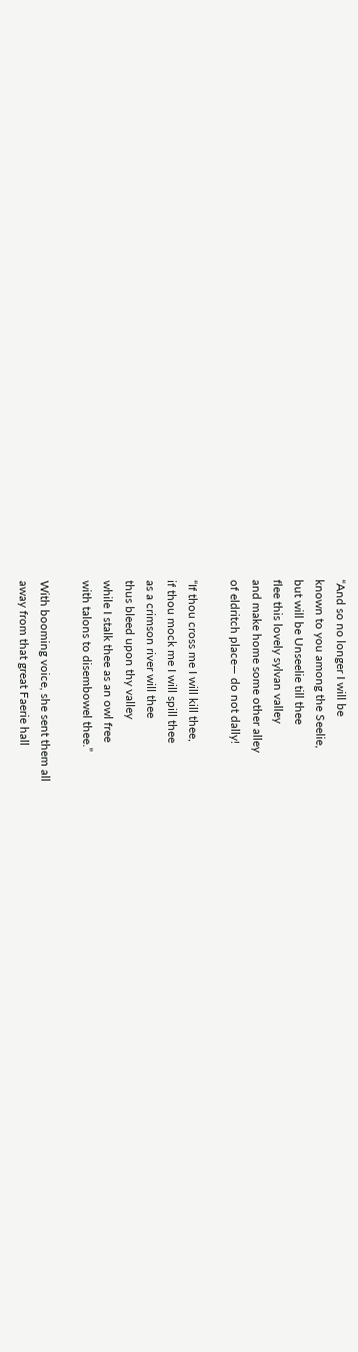“And so no longer I will be
known to you among the Seelie,
but will be Unseelie till thee
flee this lovely sylvan valley
and make home some other alley
of eldritch place— do not dally!

“If thou cross me I will kill thee,
if thou mock me I will spill thee
as a crimson river will thee
thus bleed upon thy valley
while I stalk thee as an owl free
with talons to disembowel thee.”

With booming voice, she sent them all
away from that great Faerie hall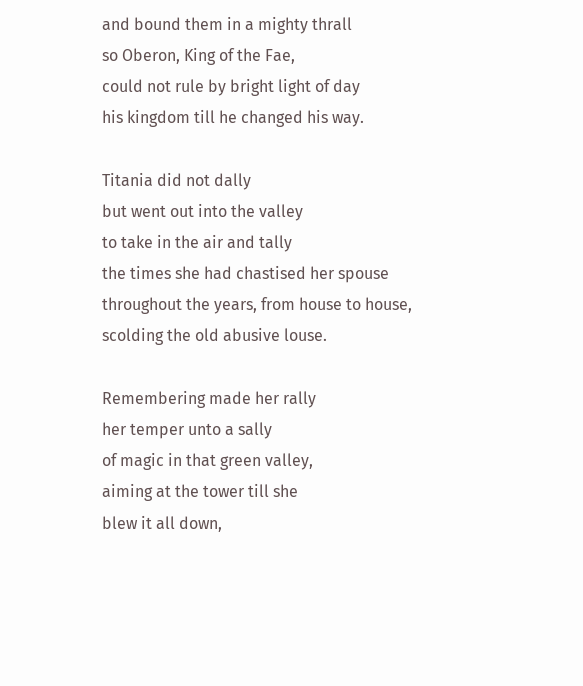and bound them in a mighty thrall
so Oberon, King of the Fae,
could not rule by bright light of day
his kingdom till he changed his way.

Titania did not dally
but went out into the valley
to take in the air and tally
the times she had chastised her spouse
throughout the years, from house to house,
scolding the old abusive louse.

Remembering made her rally
her temper unto a sally
of magic in that green valley,
aiming at the tower till she
blew it all down,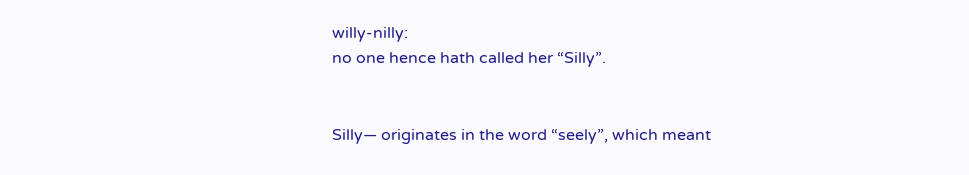willy-nilly:
no one hence hath called her “Silly”.


Silly— originates in the word “seely”, which meant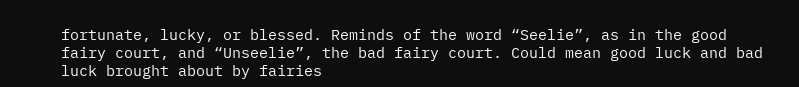fortunate, lucky, or blessed. Reminds of the word “Seelie”, as in the good fairy court, and “Unseelie”, the bad fairy court. Could mean good luck and bad luck brought about by fairies